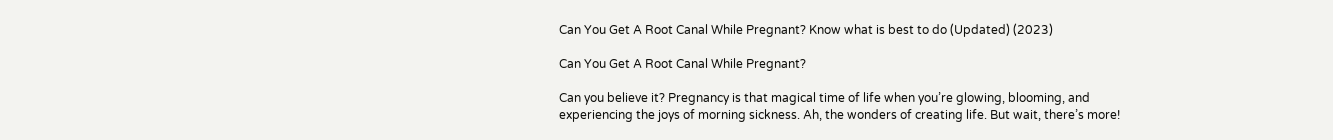Can You Get A Root Canal While Pregnant? Know what is best to do (Updated) (2023)

Can You Get A Root Canal While Pregnant?

Can you believe it? Pregnancy is that magical time of life when you’re glowing, blooming, and experiencing the joys of morning sickness. Ah, the wonders of creating life. But wait, there’s more!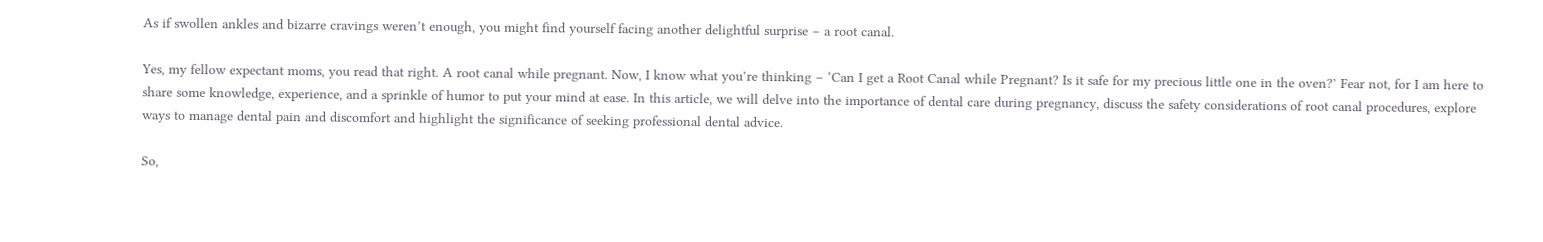As if swollen ankles and bizarre cravings weren’t enough, you might find yourself facing another delightful surprise – a root canal.

Yes, my fellow expectant moms, you read that right. A root canal while pregnant. Now, I know what you’re thinking – ‘Can I get a Root Canal while Pregnant? Is it safe for my precious little one in the oven?’ Fear not, for I am here to share some knowledge, experience, and a sprinkle of humor to put your mind at ease. In this article, we will delve into the importance of dental care during pregnancy, discuss the safety considerations of root canal procedures, explore ways to manage dental pain and discomfort and highlight the significance of seeking professional dental advice.

So,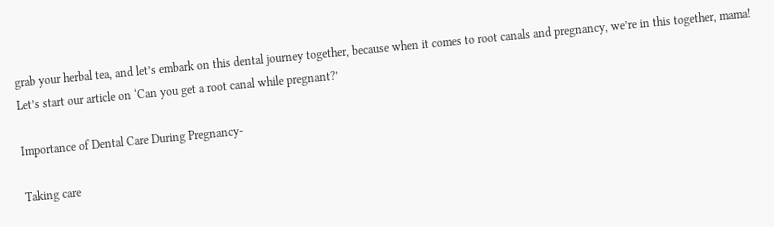grab your herbal tea, and let’s embark on this dental journey together, because when it comes to root canals and pregnancy, we’re in this together, mama! Let’s start our article on ‘Can you get a root canal while pregnant?’

Importance of Dental Care During Pregnancy-

Taking care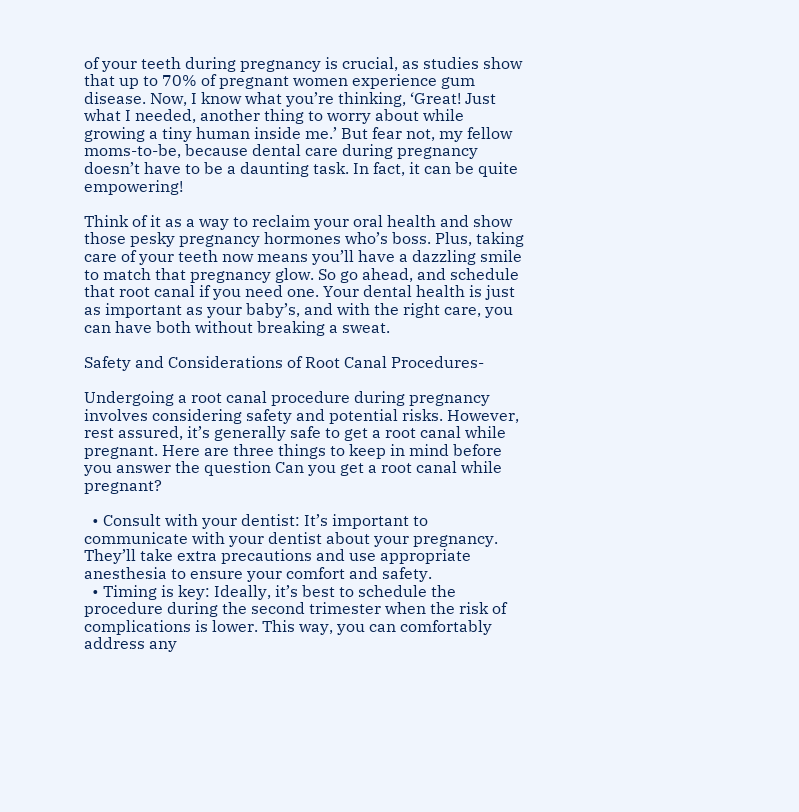of your teeth during pregnancy is crucial, as studies show that up to 70% of pregnant women experience gum disease. Now, I know what you’re thinking, ‘Great! Just what I needed, another thing to worry about while growing a tiny human inside me.’ But fear not, my fellow moms-to-be, because dental care during pregnancy doesn’t have to be a daunting task. In fact, it can be quite empowering!

Think of it as a way to reclaim your oral health and show those pesky pregnancy hormones who’s boss. Plus, taking care of your teeth now means you’ll have a dazzling smile to match that pregnancy glow. So go ahead, and schedule that root canal if you need one. Your dental health is just as important as your baby’s, and with the right care, you can have both without breaking a sweat.

Safety and Considerations of Root Canal Procedures-

Undergoing a root canal procedure during pregnancy involves considering safety and potential risks. However, rest assured, it’s generally safe to get a root canal while pregnant. Here are three things to keep in mind before you answer the question Can you get a root canal while pregnant?

  • Consult with your dentist: It’s important to communicate with your dentist about your pregnancy. They’ll take extra precautions and use appropriate anesthesia to ensure your comfort and safety.
  • Timing is key: Ideally, it’s best to schedule the procedure during the second trimester when the risk of complications is lower. This way, you can comfortably address any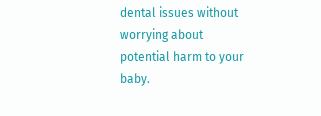dental issues without worrying about potential harm to your baby.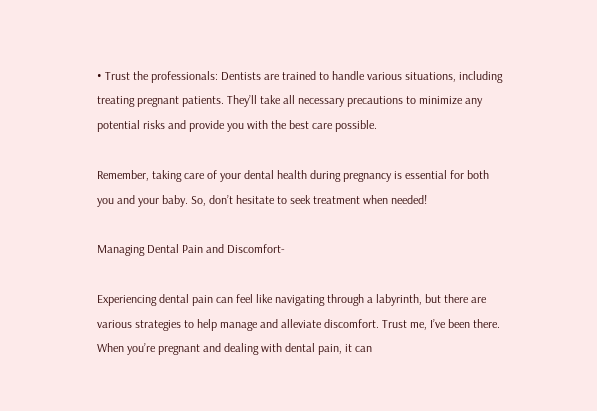• Trust the professionals: Dentists are trained to handle various situations, including treating pregnant patients. They’ll take all necessary precautions to minimize any potential risks and provide you with the best care possible.

Remember, taking care of your dental health during pregnancy is essential for both you and your baby. So, don’t hesitate to seek treatment when needed!

Managing Dental Pain and Discomfort-

Experiencing dental pain can feel like navigating through a labyrinth, but there are various strategies to help manage and alleviate discomfort. Trust me, I’ve been there. When you’re pregnant and dealing with dental pain, it can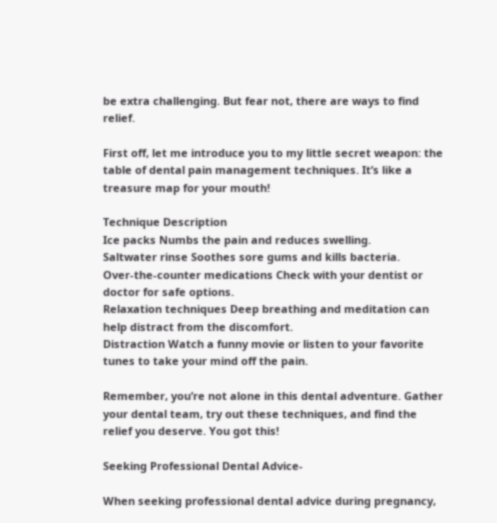be extra challenging. But fear not, there are ways to find relief.

First off, let me introduce you to my little secret weapon: the table of dental pain management techniques. It’s like a treasure map for your mouth!

Technique Description
Ice packs Numbs the pain and reduces swelling.
Saltwater rinse Soothes sore gums and kills bacteria.
Over-the-counter medications Check with your dentist or doctor for safe options.
Relaxation techniques Deep breathing and meditation can help distract from the discomfort.
Distraction Watch a funny movie or listen to your favorite tunes to take your mind off the pain.

Remember, you’re not alone in this dental adventure. Gather your dental team, try out these techniques, and find the relief you deserve. You got this!

Seeking Professional Dental Advice-

When seeking professional dental advice during pregnancy,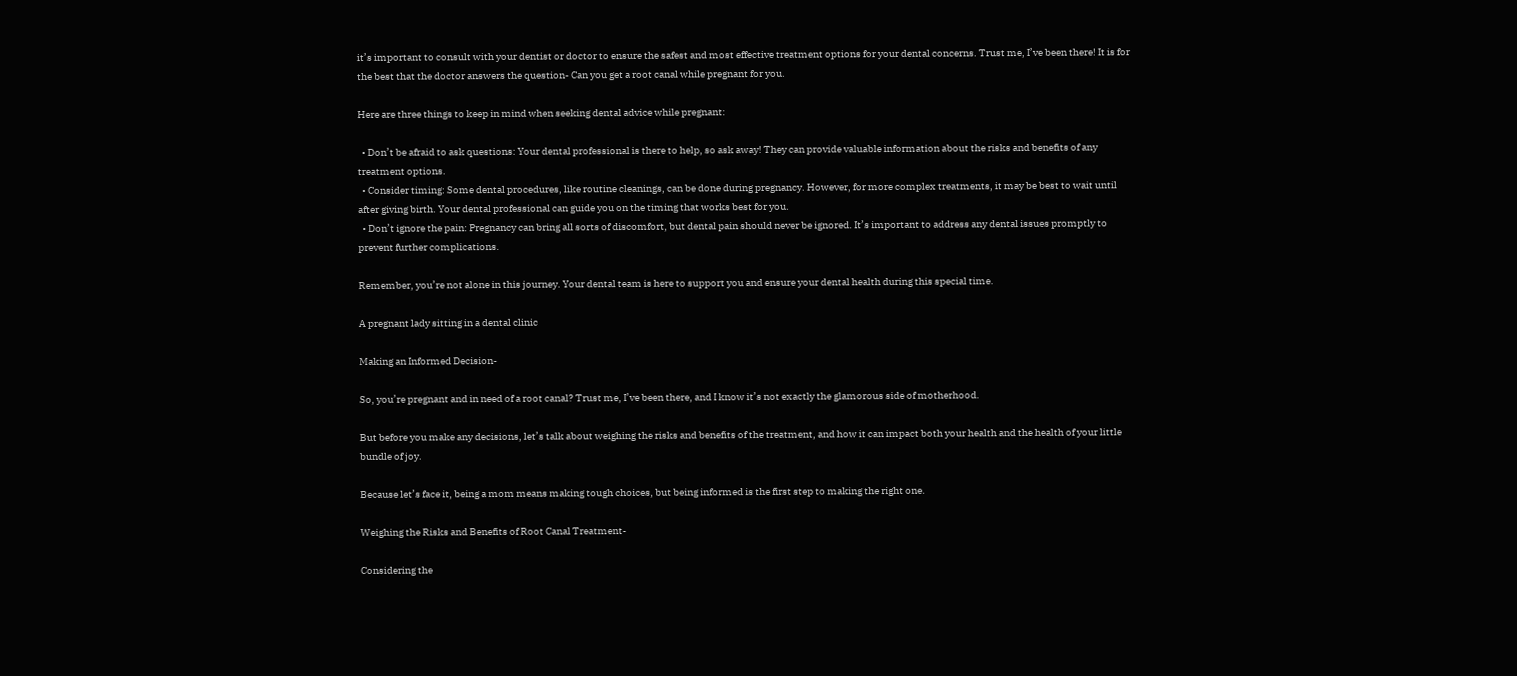it’s important to consult with your dentist or doctor to ensure the safest and most effective treatment options for your dental concerns. Trust me, I’ve been there! It is for the best that the doctor answers the question- Can you get a root canal while pregnant for you.

Here are three things to keep in mind when seeking dental advice while pregnant:

  • Don’t be afraid to ask questions: Your dental professional is there to help, so ask away! They can provide valuable information about the risks and benefits of any treatment options.
  • Consider timing: Some dental procedures, like routine cleanings, can be done during pregnancy. However, for more complex treatments, it may be best to wait until after giving birth. Your dental professional can guide you on the timing that works best for you.
  • Don’t ignore the pain: Pregnancy can bring all sorts of discomfort, but dental pain should never be ignored. It’s important to address any dental issues promptly to prevent further complications.

Remember, you’re not alone in this journey. Your dental team is here to support you and ensure your dental health during this special time.

A pregnant lady sitting in a dental clinic

Making an Informed Decision-

So, you’re pregnant and in need of a root canal? Trust me, I’ve been there, and I know it’s not exactly the glamorous side of motherhood.

But before you make any decisions, let’s talk about weighing the risks and benefits of the treatment, and how it can impact both your health and the health of your little bundle of joy.

Because let’s face it, being a mom means making tough choices, but being informed is the first step to making the right one.

Weighing the Risks and Benefits of Root Canal Treatment-

Considering the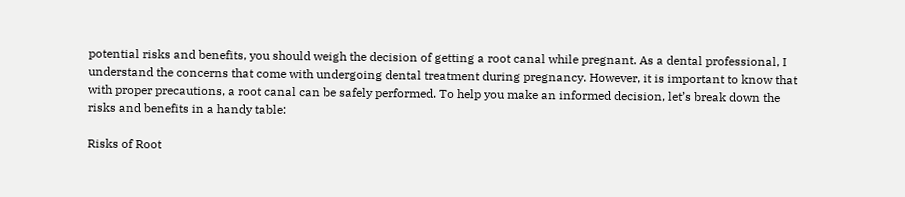potential risks and benefits, you should weigh the decision of getting a root canal while pregnant. As a dental professional, I understand the concerns that come with undergoing dental treatment during pregnancy. However, it is important to know that with proper precautions, a root canal can be safely performed. To help you make an informed decision, let’s break down the risks and benefits in a handy table:

Risks of Root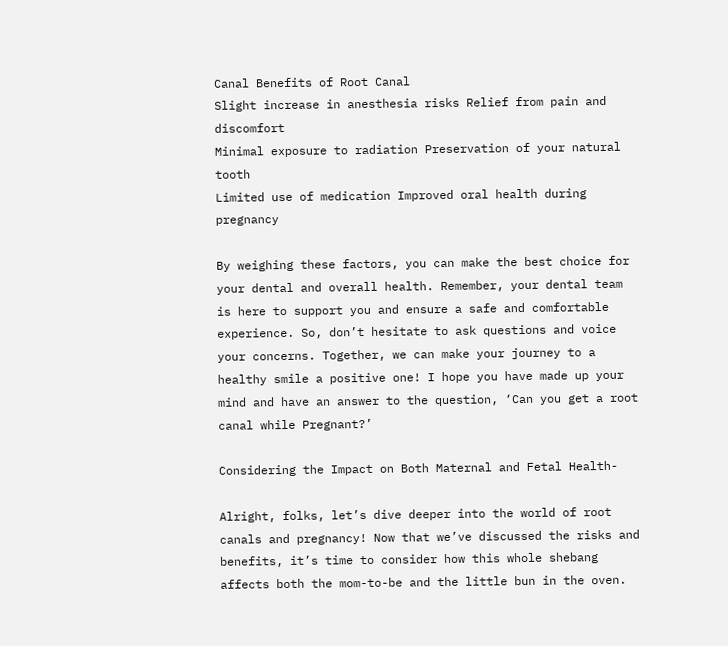Canal Benefits of Root Canal
Slight increase in anesthesia risks Relief from pain and discomfort
Minimal exposure to radiation Preservation of your natural tooth
Limited use of medication Improved oral health during pregnancy

By weighing these factors, you can make the best choice for your dental and overall health. Remember, your dental team is here to support you and ensure a safe and comfortable experience. So, don’t hesitate to ask questions and voice your concerns. Together, we can make your journey to a healthy smile a positive one! I hope you have made up your mind and have an answer to the question, ‘Can you get a root canal while Pregnant?’

Considering the Impact on Both Maternal and Fetal Health-

Alright, folks, let’s dive deeper into the world of root canals and pregnancy! Now that we’ve discussed the risks and benefits, it’s time to consider how this whole shebang affects both the mom-to-be and the little bun in the oven.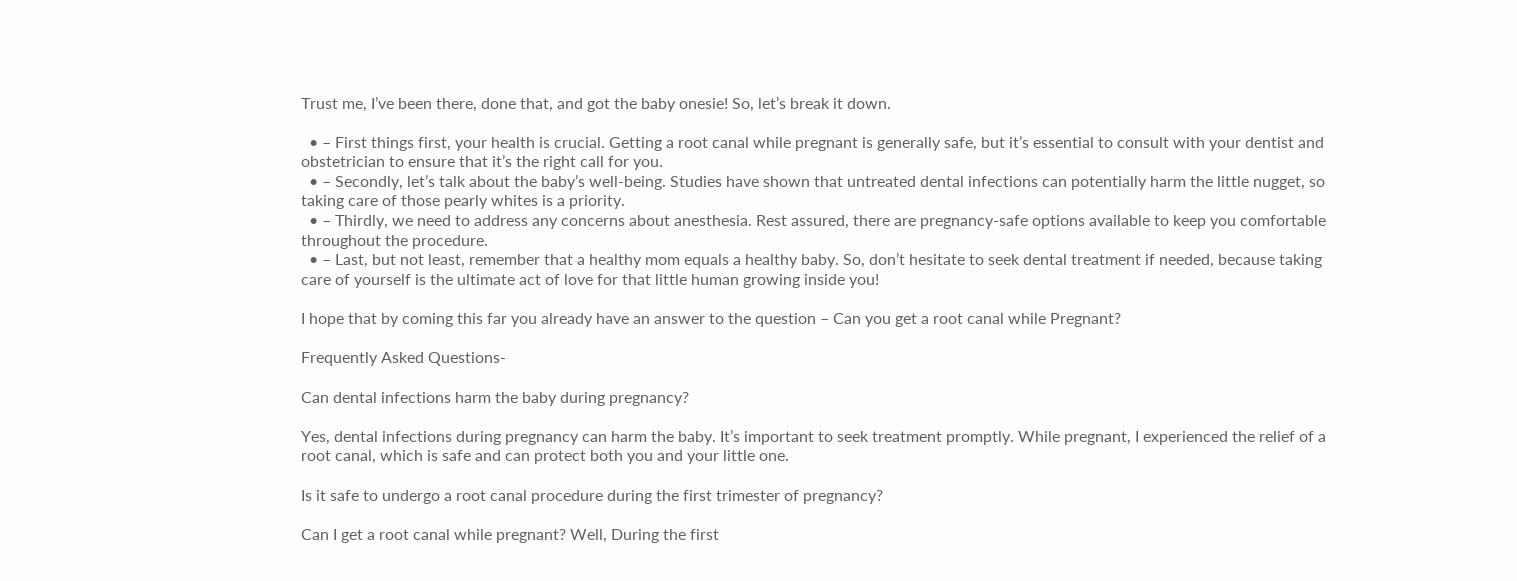Trust me, I’ve been there, done that, and got the baby onesie! So, let’s break it down.

  • – First things first, your health is crucial. Getting a root canal while pregnant is generally safe, but it’s essential to consult with your dentist and obstetrician to ensure that it’s the right call for you.
  • – Secondly, let’s talk about the baby’s well-being. Studies have shown that untreated dental infections can potentially harm the little nugget, so taking care of those pearly whites is a priority.
  • – Thirdly, we need to address any concerns about anesthesia. Rest assured, there are pregnancy-safe options available to keep you comfortable throughout the procedure.
  • – Last, but not least, remember that a healthy mom equals a healthy baby. So, don’t hesitate to seek dental treatment if needed, because taking care of yourself is the ultimate act of love for that little human growing inside you!

I hope that by coming this far you already have an answer to the question – Can you get a root canal while Pregnant?

Frequently Asked Questions-

Can dental infections harm the baby during pregnancy?

Yes, dental infections during pregnancy can harm the baby. It’s important to seek treatment promptly. While pregnant, I experienced the relief of a root canal, which is safe and can protect both you and your little one.

Is it safe to undergo a root canal procedure during the first trimester of pregnancy?

Can I get a root canal while pregnant? Well, During the first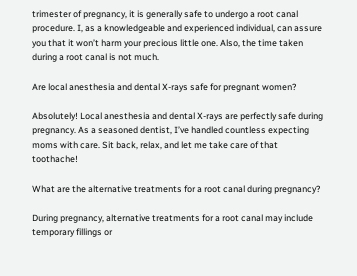trimester of pregnancy, it is generally safe to undergo a root canal procedure. I, as a knowledgeable and experienced individual, can assure you that it won’t harm your precious little one. Also, the time taken during a root canal is not much.

Are local anesthesia and dental X-rays safe for pregnant women?

Absolutely! Local anesthesia and dental X-rays are perfectly safe during pregnancy. As a seasoned dentist, I’ve handled countless expecting moms with care. Sit back, relax, and let me take care of that toothache!

What are the alternative treatments for a root canal during pregnancy?

During pregnancy, alternative treatments for a root canal may include temporary fillings or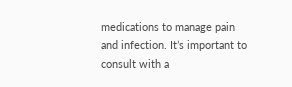medications to manage pain and infection. It’s important to consult with a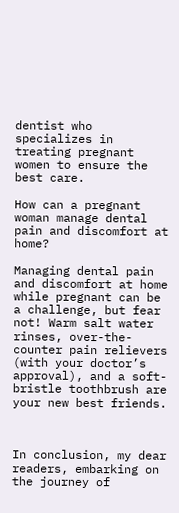dentist who specializes in treating pregnant women to ensure the best care.

How can a pregnant woman manage dental pain and discomfort at home?

Managing dental pain and discomfort at home while pregnant can be a challenge, but fear not! Warm salt water rinses, over-the-counter pain relievers (with your doctor’s approval), and a soft-bristle toothbrush are your new best friends.



In conclusion, my dear readers, embarking on the journey of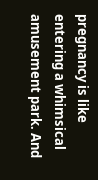pregnancy is like entering a whimsical amusement park. And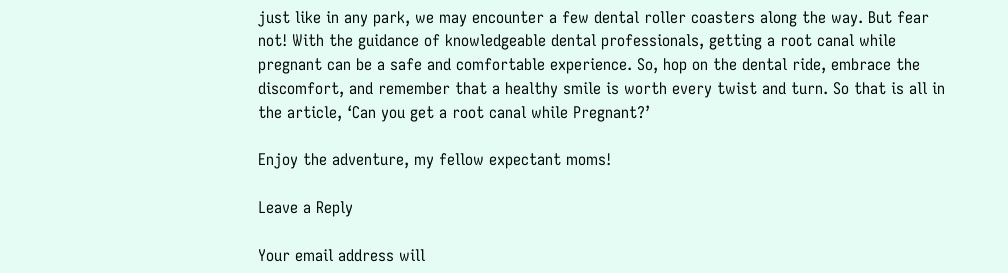just like in any park, we may encounter a few dental roller coasters along the way. But fear not! With the guidance of knowledgeable dental professionals, getting a root canal while pregnant can be a safe and comfortable experience. So, hop on the dental ride, embrace the discomfort, and remember that a healthy smile is worth every twist and turn. So that is all in the article, ‘Can you get a root canal while Pregnant?’

Enjoy the adventure, my fellow expectant moms!

Leave a Reply

Your email address will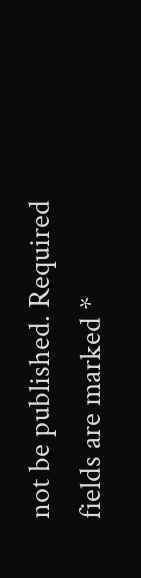not be published. Required fields are marked *